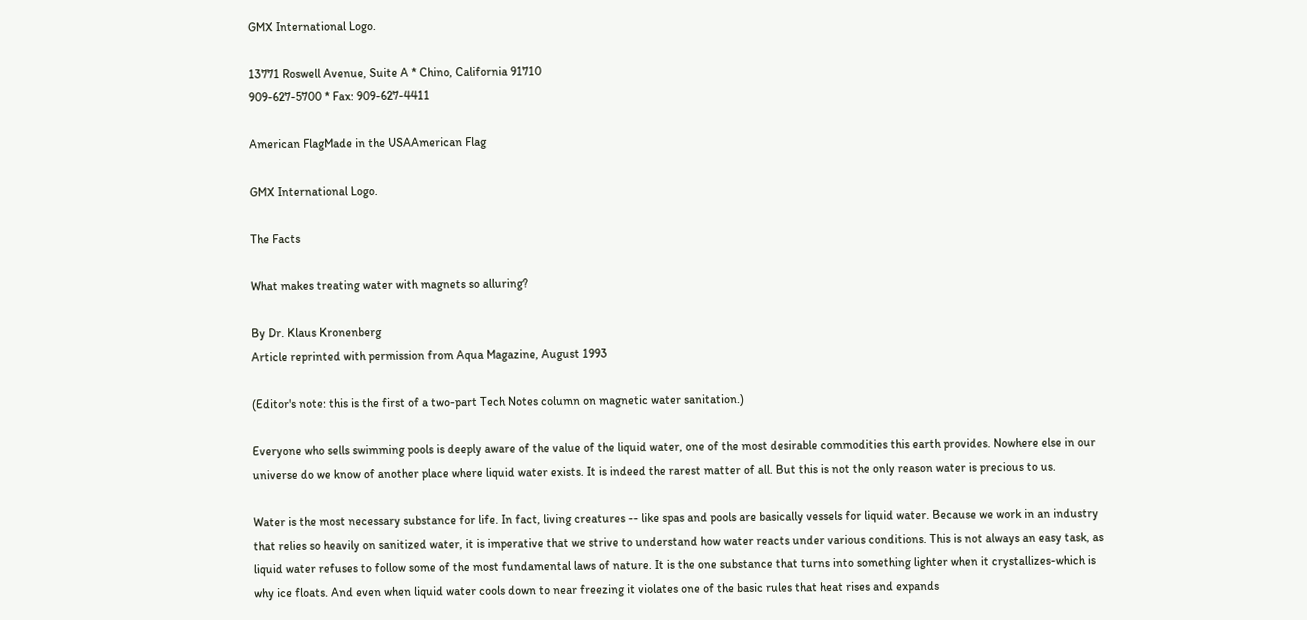GMX International Logo.

13771 Roswell Avenue, Suite A * Chino, California 91710
909-627-5700 * Fax: 909-627-4411

American FlagMade in the USAAmerican Flag

GMX International Logo.

The Facts

What makes treating water with magnets so alluring?

By Dr. Klaus Kronenberg
Article reprinted with permission from Aqua Magazine, August 1993

(Editor's note: this is the first of a two-part Tech Notes column on magnetic water sanitation.)

Everyone who sells swimming pools is deeply aware of the value of the liquid water, one of the most desirable commodities this earth provides. Nowhere else in our universe do we know of another place where liquid water exists. It is indeed the rarest matter of all. But this is not the only reason water is precious to us.

Water is the most necessary substance for life. In fact, living creatures -- like spas and pools are basically vessels for liquid water. Because we work in an industry that relies so heavily on sanitized water, it is imperative that we strive to understand how water reacts under various conditions. This is not always an easy task, as liquid water refuses to follow some of the most fundamental laws of nature. It is the one substance that turns into something lighter when it crystallizes-which is why ice floats. And even when liquid water cools down to near freezing it violates one of the basic rules that heat rises and expands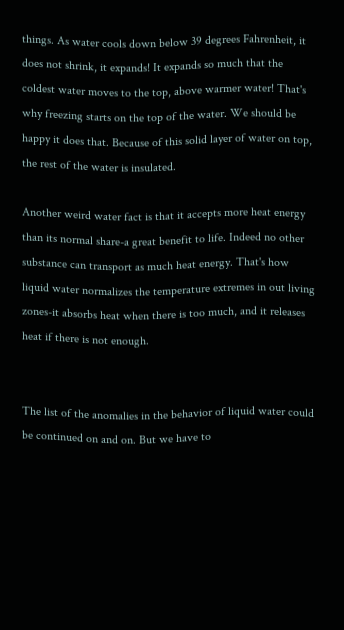things. As water cools down below 39 degrees Fahrenheit, it does not shrink, it expands! It expands so much that the coldest water moves to the top, above warmer water! That's why freezing starts on the top of the water. We should be happy it does that. Because of this solid layer of water on top, the rest of the water is insulated.

Another weird water fact is that it accepts more heat energy than its normal share-a great benefit to life. Indeed no other substance can transport as much heat energy. That's how liquid water normalizes the temperature extremes in out living zones-it absorbs heat when there is too much, and it releases heat if there is not enough.


The list of the anomalies in the behavior of liquid water could be continued on and on. But we have to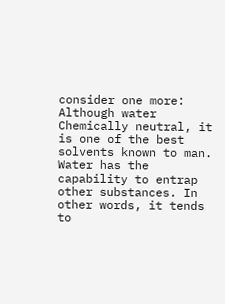consider one more: Although water Chemically neutral, it is one of the best solvents known to man. Water has the capability to entrap other substances. In other words, it tends to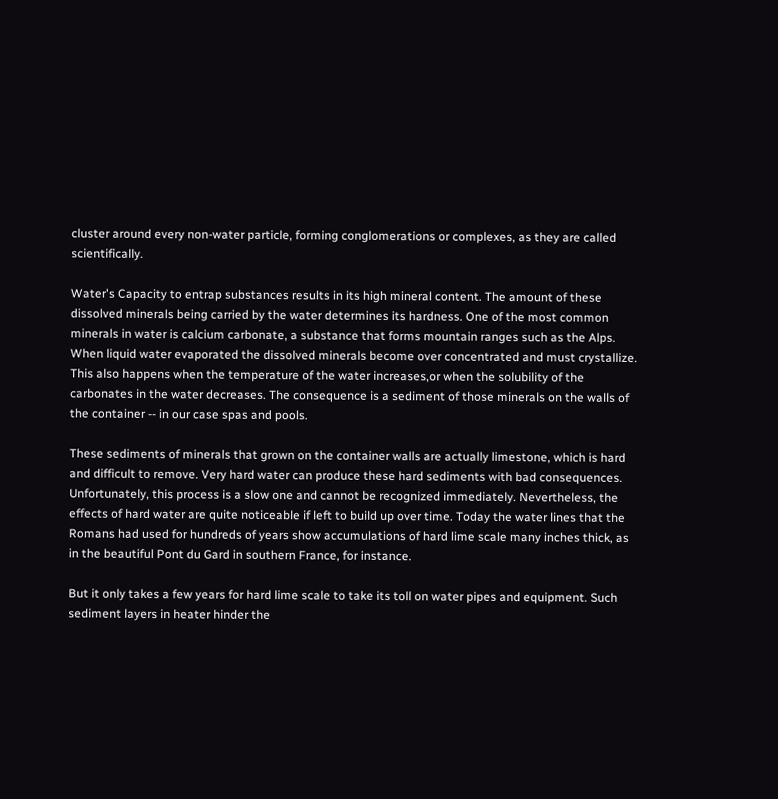cluster around every non-water particle, forming conglomerations or complexes, as they are called scientifically.

Water's Capacity to entrap substances results in its high mineral content. The amount of these dissolved minerals being carried by the water determines its hardness. One of the most common minerals in water is calcium carbonate, a substance that forms mountain ranges such as the Alps. When liquid water evaporated the dissolved minerals become over concentrated and must crystallize. This also happens when the temperature of the water increases,or when the solubility of the carbonates in the water decreases. The consequence is a sediment of those minerals on the walls of the container -- in our case spas and pools.

These sediments of minerals that grown on the container walls are actually limestone, which is hard and difficult to remove. Very hard water can produce these hard sediments with bad consequences. Unfortunately, this process is a slow one and cannot be recognized immediately. Nevertheless, the effects of hard water are quite noticeable if left to build up over time. Today the water lines that the Romans had used for hundreds of years show accumulations of hard lime scale many inches thick, as in the beautiful Pont du Gard in southern France, for instance.

But it only takes a few years for hard lime scale to take its toll on water pipes and equipment. Such sediment layers in heater hinder the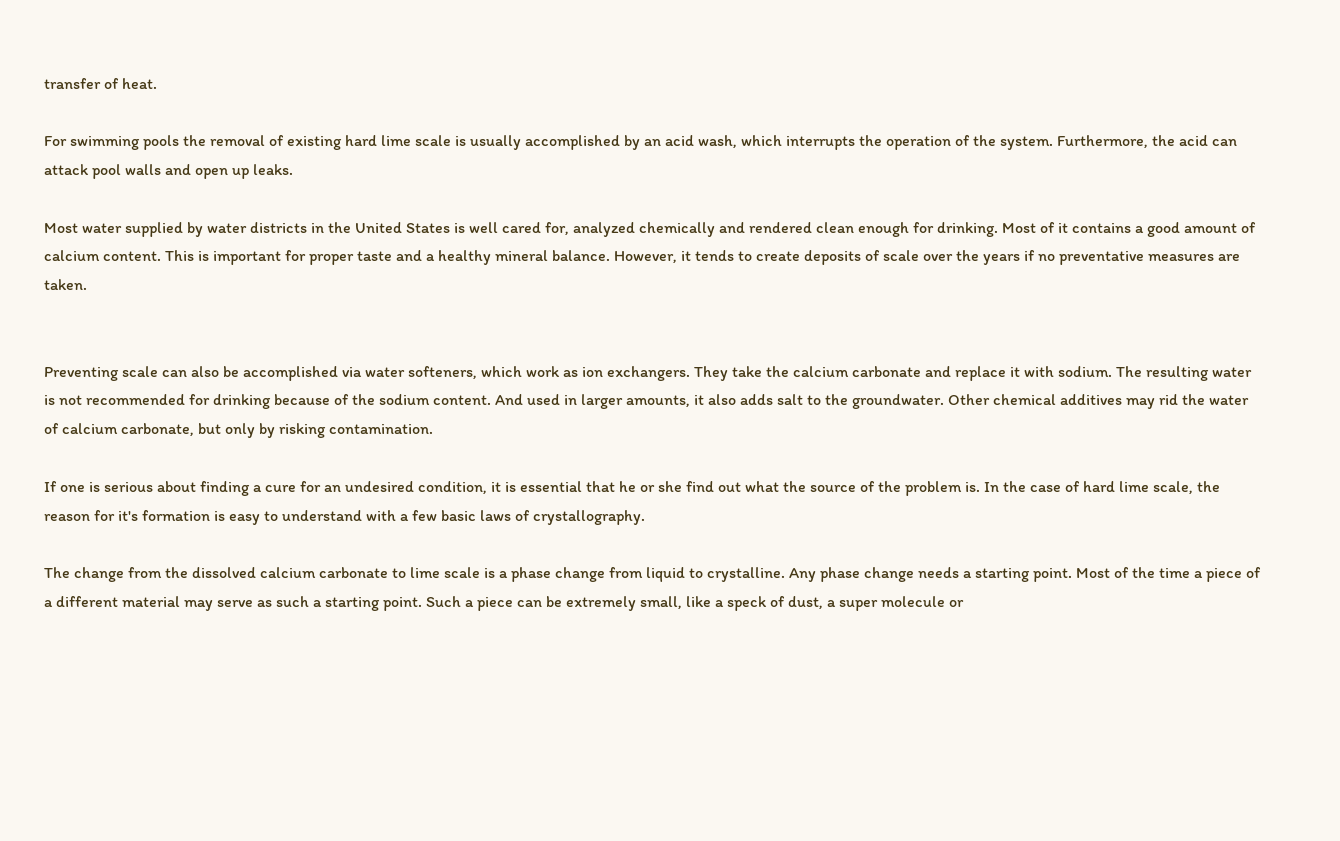transfer of heat.

For swimming pools the removal of existing hard lime scale is usually accomplished by an acid wash, which interrupts the operation of the system. Furthermore, the acid can attack pool walls and open up leaks.

Most water supplied by water districts in the United States is well cared for, analyzed chemically and rendered clean enough for drinking. Most of it contains a good amount of calcium content. This is important for proper taste and a healthy mineral balance. However, it tends to create deposits of scale over the years if no preventative measures are taken.


Preventing scale can also be accomplished via water softeners, which work as ion exchangers. They take the calcium carbonate and replace it with sodium. The resulting water is not recommended for drinking because of the sodium content. And used in larger amounts, it also adds salt to the groundwater. Other chemical additives may rid the water of calcium carbonate, but only by risking contamination.

If one is serious about finding a cure for an undesired condition, it is essential that he or she find out what the source of the problem is. In the case of hard lime scale, the reason for it's formation is easy to understand with a few basic laws of crystallography.

The change from the dissolved calcium carbonate to lime scale is a phase change from liquid to crystalline. Any phase change needs a starting point. Most of the time a piece of a different material may serve as such a starting point. Such a piece can be extremely small, like a speck of dust, a super molecule or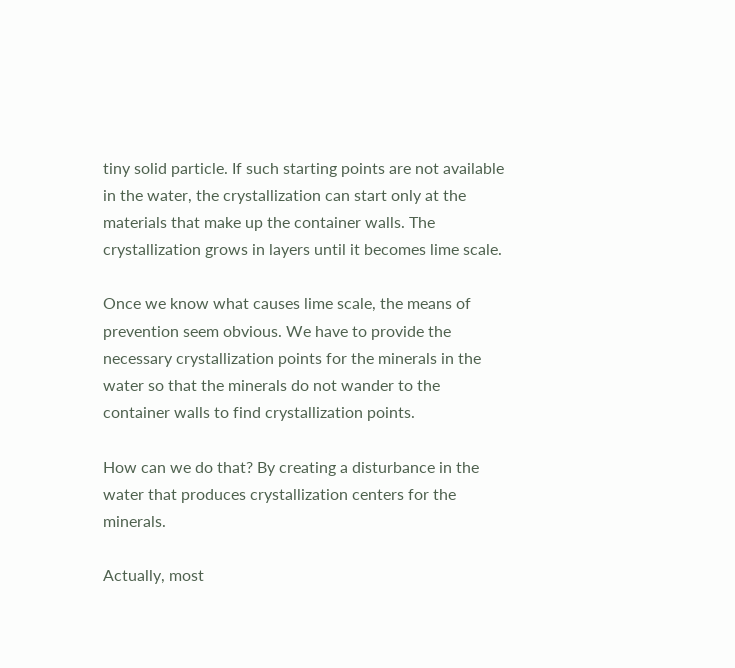tiny solid particle. If such starting points are not available in the water, the crystallization can start only at the materials that make up the container walls. The crystallization grows in layers until it becomes lime scale.

Once we know what causes lime scale, the means of prevention seem obvious. We have to provide the necessary crystallization points for the minerals in the water so that the minerals do not wander to the container walls to find crystallization points.

How can we do that? By creating a disturbance in the water that produces crystallization centers for the minerals.

Actually, most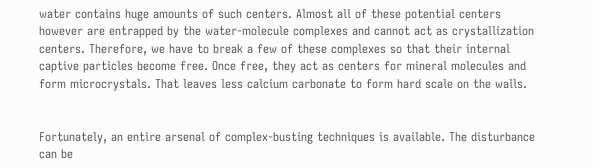water contains huge amounts of such centers. Almost all of these potential centers however are entrapped by the water-molecule complexes and cannot act as crystallization centers. Therefore, we have to break a few of these complexes so that their internal captive particles become free. Once free, they act as centers for mineral molecules and form microcrystals. That leaves less calcium carbonate to form hard scale on the walls.


Fortunately, an entire arsenal of complex-busting techniques is available. The disturbance can be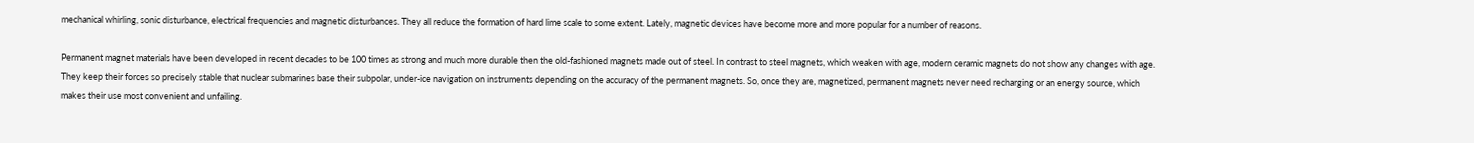mechanical whirling, sonic disturbance, electrical frequencies and magnetic disturbances. They all reduce the formation of hard lime scale to some extent. Lately, magnetic devices have become more and more popular for a number of reasons.

Permanent magnet materials have been developed in recent decades to be 100 times as strong and much more durable then the old-fashioned magnets made out of steel. In contrast to steel magnets, which weaken with age, modern ceramic magnets do not show any changes with age. They keep their forces so precisely stable that nuclear submarines base their subpolar, under-ice navigation on instruments depending on the accuracy of the permanent magnets. So, once they are, magnetized, permanent magnets never need recharging or an energy source, which makes their use most convenient and unfailing.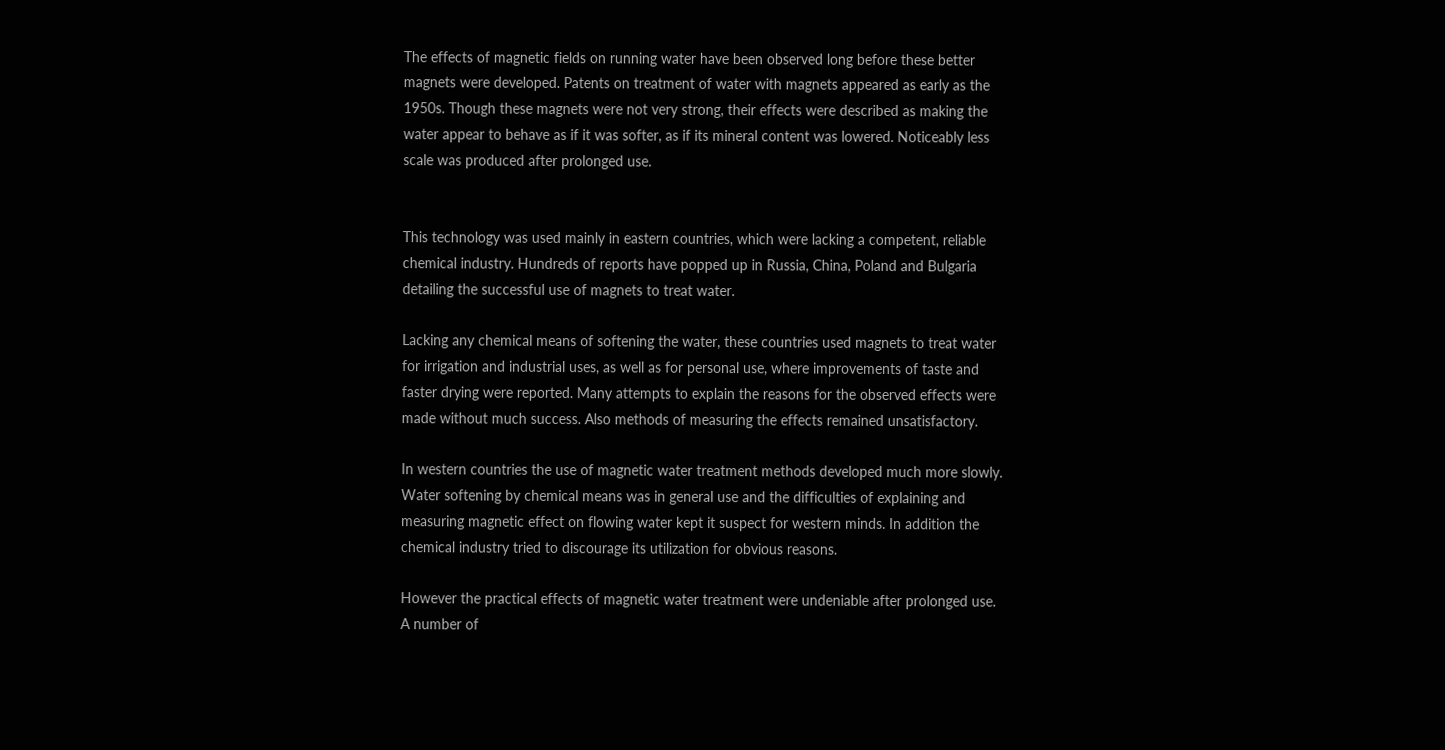The effects of magnetic fields on running water have been observed long before these better magnets were developed. Patents on treatment of water with magnets appeared as early as the 1950s. Though these magnets were not very strong, their effects were described as making the water appear to behave as if it was softer, as if its mineral content was lowered. Noticeably less scale was produced after prolonged use.


This technology was used mainly in eastern countries, which were lacking a competent, reliable chemical industry. Hundreds of reports have popped up in Russia, China, Poland and Bulgaria detailing the successful use of magnets to treat water.

Lacking any chemical means of softening the water, these countries used magnets to treat water for irrigation and industrial uses, as well as for personal use, where improvements of taste and faster drying were reported. Many attempts to explain the reasons for the observed effects were made without much success. Also methods of measuring the effects remained unsatisfactory.

In western countries the use of magnetic water treatment methods developed much more slowly. Water softening by chemical means was in general use and the difficulties of explaining and measuring magnetic effect on flowing water kept it suspect for western minds. In addition the chemical industry tried to discourage its utilization for obvious reasons.

However the practical effects of magnetic water treatment were undeniable after prolonged use. A number of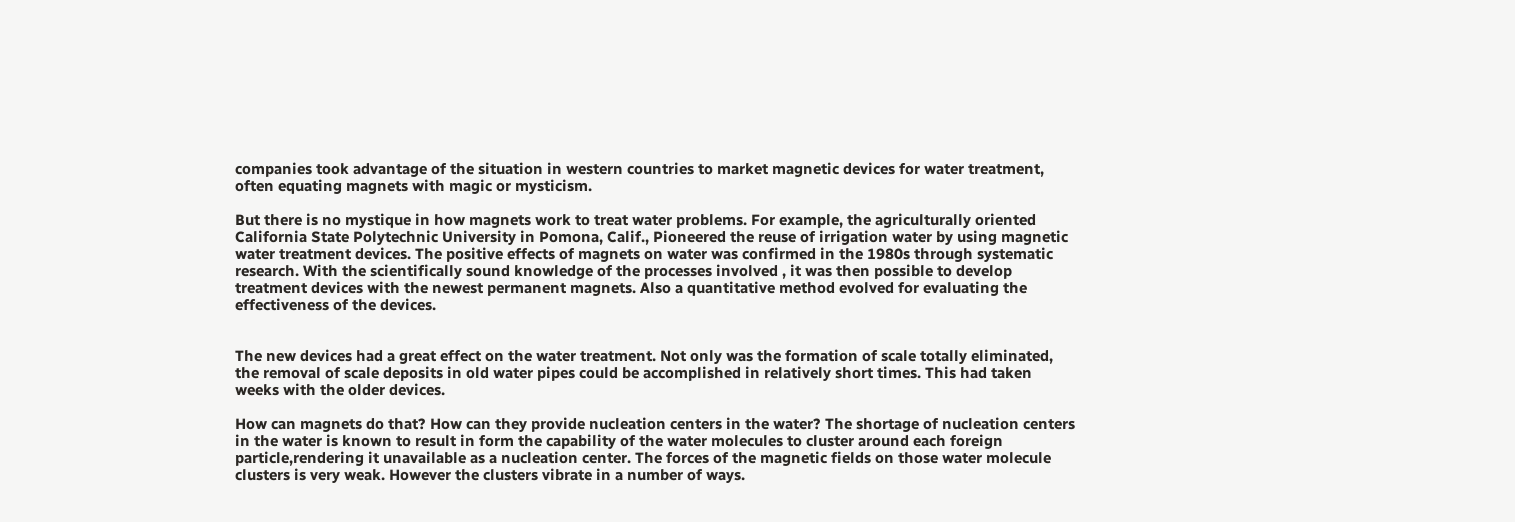companies took advantage of the situation in western countries to market magnetic devices for water treatment, often equating magnets with magic or mysticism.

But there is no mystique in how magnets work to treat water problems. For example, the agriculturally oriented California State Polytechnic University in Pomona, Calif., Pioneered the reuse of irrigation water by using magnetic water treatment devices. The positive effects of magnets on water was confirmed in the 1980s through systematic research. With the scientifically sound knowledge of the processes involved , it was then possible to develop treatment devices with the newest permanent magnets. Also a quantitative method evolved for evaluating the effectiveness of the devices.


The new devices had a great effect on the water treatment. Not only was the formation of scale totally eliminated, the removal of scale deposits in old water pipes could be accomplished in relatively short times. This had taken weeks with the older devices.

How can magnets do that? How can they provide nucleation centers in the water? The shortage of nucleation centers in the water is known to result in form the capability of the water molecules to cluster around each foreign particle,rendering it unavailable as a nucleation center. The forces of the magnetic fields on those water molecule clusters is very weak. However the clusters vibrate in a number of ways.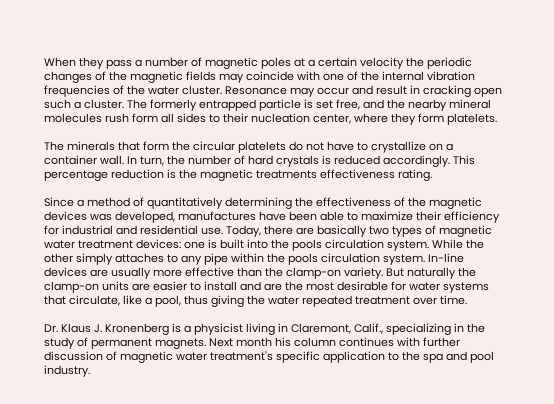When they pass a number of magnetic poles at a certain velocity the periodic changes of the magnetic fields may coincide with one of the internal vibration frequencies of the water cluster. Resonance may occur and result in cracking open such a cluster. The formerly entrapped particle is set free, and the nearby mineral molecules rush form all sides to their nucleation center, where they form platelets.

The minerals that form the circular platelets do not have to crystallize on a container wall. In turn, the number of hard crystals is reduced accordingly. This percentage reduction is the magnetic treatments effectiveness rating.

Since a method of quantitatively determining the effectiveness of the magnetic devices was developed, manufactures have been able to maximize their efficiency for industrial and residential use. Today, there are basically two types of magnetic water treatment devices: one is built into the pools circulation system. While the other simply attaches to any pipe within the pools circulation system. In-line devices are usually more effective than the clamp-on variety. But naturally the clamp-on units are easier to install and are the most desirable for water systems that circulate, like a pool, thus giving the water repeated treatment over time.

Dr. Klaus J. Kronenberg is a physicist living in Claremont, Calif., specializing in the study of permanent magnets. Next month his column continues with further discussion of magnetic water treatment's specific application to the spa and pool industry.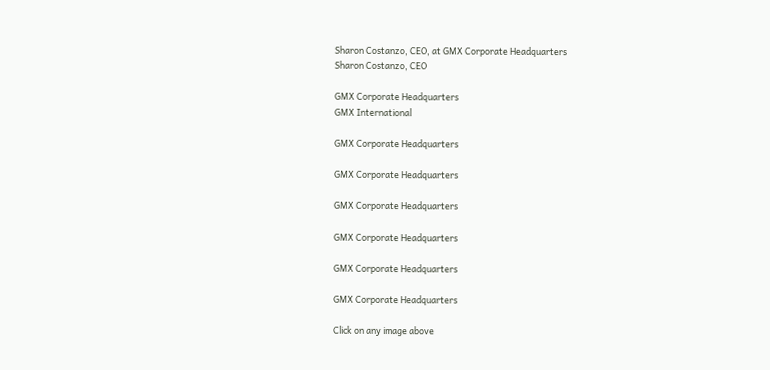Sharon Costanzo, CEO, at GMX Corporate Headquarters
Sharon Costanzo, CEO

GMX Corporate Headquarters
GMX International

GMX Corporate Headquarters

GMX Corporate Headquarters

GMX Corporate Headquarters

GMX Corporate Headquarters

GMX Corporate Headquarters

GMX Corporate Headquarters

Click on any image above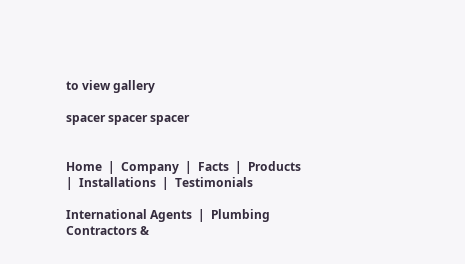to view gallery

spacer spacer spacer


Home  |  Company  |  Facts  |  Products  |  Installations  |  Testimonials

International Agents  |  Plumbing Contractors &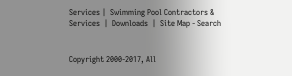Services |  Swimming Pool Contractors & Services  |  Downloads  |  Site Map - Search


Copyright 2000-2017, All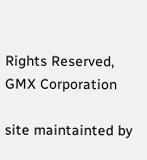Rights Reserved, GMX Corporation

site maintainted by